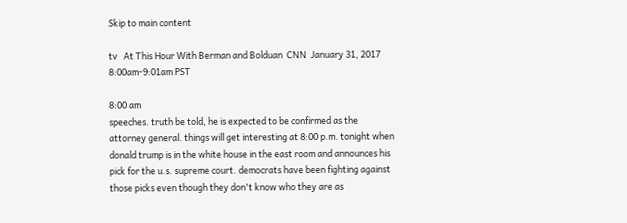Skip to main content

tv   At This Hour With Berman and Bolduan  CNN  January 31, 2017 8:00am-9:01am PST

8:00 am
speeches. truth be told, he is expected to be confirmed as the attorney general. things will get interesting at 8:00 p.m. tonight when donald trump is in the white house in the east room and announces his pick for the u.s. supreme court. democrats have been fighting against those picks even though they don't know who they are as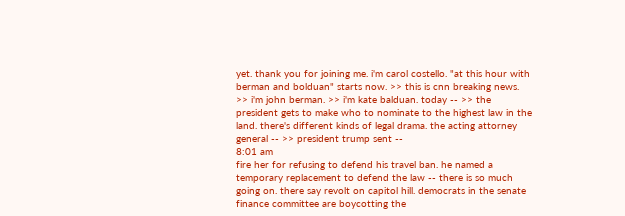yet. thank you for joining me. i'm carol costello. "at this hour with berman and bolduan" starts now. >> this is cnn breaking news. >> i'm john berman. >> i'm kate balduan. today -- >> the president gets to make who to nominate to the highest law in the land. there's different kinds of legal drama. the acting attorney general -- >> president trump sent --
8:01 am
fire her for refusing to defend his travel ban. he named a temporary replacement to defend the law -- there is so much going on. there say revolt on capitol hill. democrats in the senate finance committee are boycotting the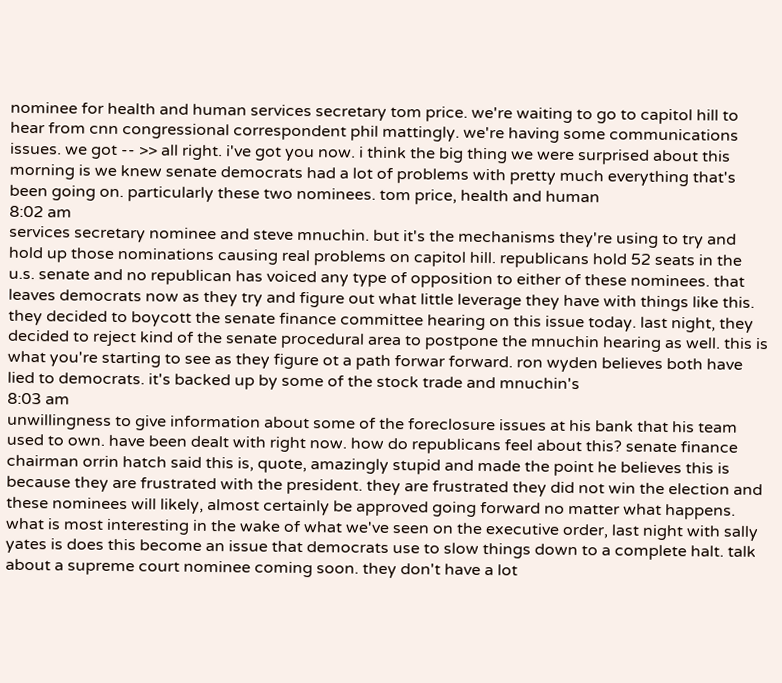nominee for health and human services secretary tom price. we're waiting to go to capitol hill to hear from cnn congressional correspondent phil mattingly. we're having some communications issues. we got -- >> all right. i've got you now. i think the big thing we were surprised about this morning is we knew senate democrats had a lot of problems with pretty much everything that's been going on. particularly these two nominees. tom price, health and human
8:02 am
services secretary nominee and steve mnuchin. but it's the mechanisms they're using to try and hold up those nominations causing real problems on capitol hill. republicans hold 52 seats in the u.s. senate and no republican has voiced any type of opposition to either of these nominees. that leaves democrats now as they try and figure out what little leverage they have with things like this. they decided to boycott the senate finance committee hearing on this issue today. last night, they decided to reject kind of the senate procedural area to postpone the mnuchin hearing as well. this is what you're starting to see as they figure ot a path forwar forward. ron wyden believes both have lied to democrats. it's backed up by some of the stock trade and mnuchin's
8:03 am
unwillingness to give information about some of the foreclosure issues at his bank that his team used to own. have been dealt with right now. how do republicans feel about this? senate finance chairman orrin hatch said this is, quote, amazingly stupid and made the point he believes this is because they are frustrated with the president. they are frustrated they did not win the election and these nominees will likely, almost certainly be approved going forward no matter what happens. what is most interesting in the wake of what we've seen on the executive order, last night with sally yates is does this become an issue that democrats use to slow things down to a complete halt. talk about a supreme court nominee coming soon. they don't have a lot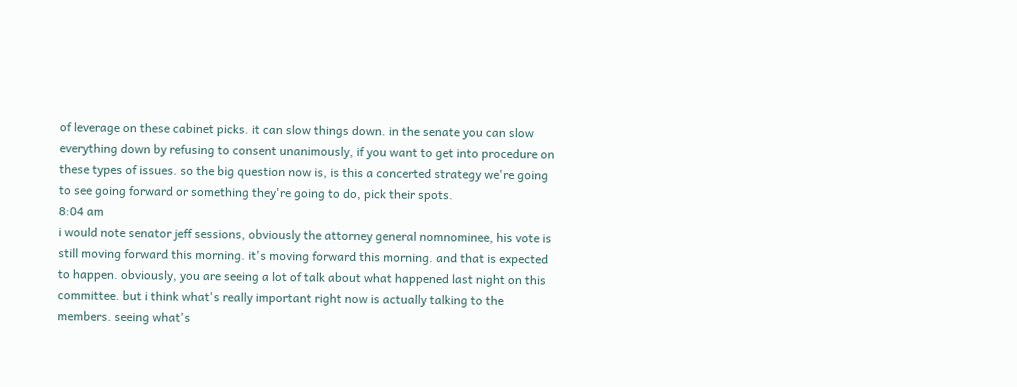of leverage on these cabinet picks. it can slow things down. in the senate you can slow everything down by refusing to consent unanimously, if you want to get into procedure on these types of issues. so the big question now is, is this a concerted strategy we're going to see going forward or something they're going to do, pick their spots.
8:04 am
i would note senator jeff sessions, obviously the attorney general nomnominee, his vote is still moving forward this morning. it's moving forward this morning. and that is expected to happen. obviously, you are seeing a lot of talk about what happened last night on this committee. but i think what's really important right now is actually talking to the members. seeing what's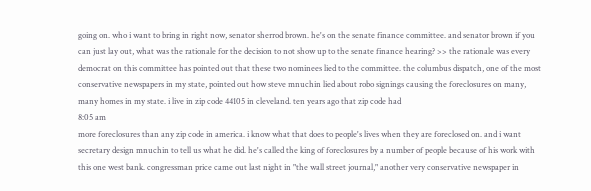going on. who i want to bring in right now, senator sherrod brown. he's on the senate finance committee. and senator brown if you can just lay out, what was the rationale for the decision to not show up to the senate finance hearing? >> the rationale was every democrat on this committee has pointed out that these two nominees lied to the committee. the columbus dispatch, one of the most conservative newspapers in my state, pointed out how steve mnuchin lied about robo signings causing the foreclosures on many, many homes in my state. i live in zip code 44105 in cleveland. ten years ago that zip code had
8:05 am
more foreclosures than any zip code in america. i know what that does to people's lives when they are foreclosed on. and i want secretary design mnuchin to tell us what he did. he's called the king of foreclosures by a number of people because of his work with this one west bank. congressman price came out last night in "the wall street journal," another very conservative newspaper in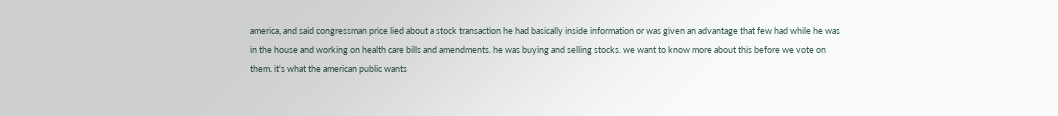america, and said congressman price lied about a stock transaction he had basically inside information or was given an advantage that few had while he was in the house and working on health care bills and amendments. he was buying and selling stocks. we want to know more about this before we vote on them. it's what the american public wants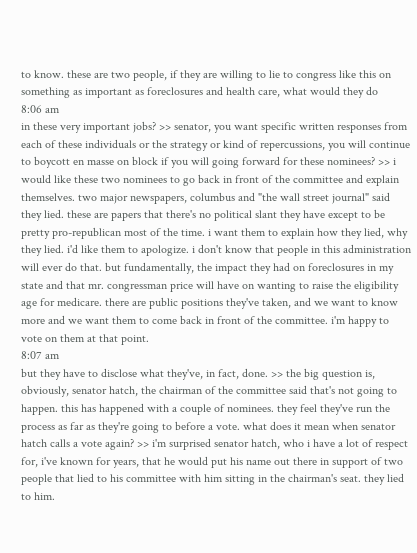to know. these are two people, if they are willing to lie to congress like this on something as important as foreclosures and health care, what would they do
8:06 am
in these very important jobs? >> senator, you want specific written responses from each of these individuals or the strategy or kind of repercussions, you will continue to boycott en masse on block if you will going forward for these nominees? >> i would like these two nominees to go back in front of the committee and explain themselves. two major newspapers, columbus and "the wall street journal" said they lied. these are papers that there's no political slant they have except to be pretty pro-republican most of the time. i want them to explain how they lied, why they lied. i'd like them to apologize. i don't know that people in this administration will ever do that. but fundamentally, the impact they had on foreclosures in my state and that mr. congressman price will have on wanting to raise the eligibility age for medicare. there are public positions they've taken, and we want to know more and we want them to come back in front of the committee. i'm happy to vote on them at that point.
8:07 am
but they have to disclose what they've, in fact, done. >> the big question is, obviously, senator hatch, the chairman of the committee said that's not going to happen. this has happened with a couple of nominees. they feel they've run the process as far as they're going to before a vote. what does it mean when senator hatch calls a vote again? >> i'm surprised senator hatch, who i have a lot of respect for, i've known for years, that he would put his name out there in support of two people that lied to his committee with him sitting in the chairman's seat. they lied to him.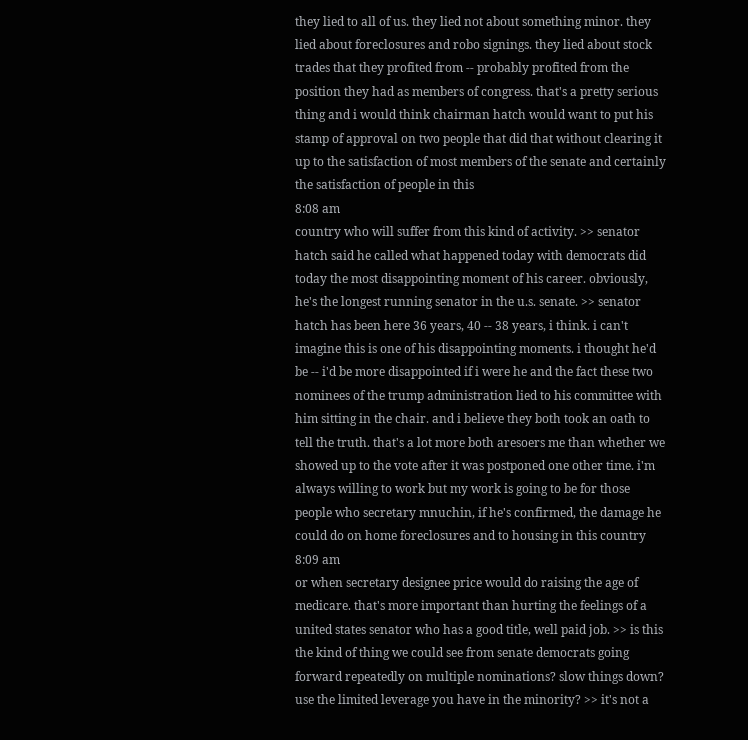they lied to all of us. they lied not about something minor. they lied about foreclosures and robo signings. they lied about stock trades that they profited from -- probably profited from the position they had as members of congress. that's a pretty serious thing and i would think chairman hatch would want to put his stamp of approval on two people that did that without clearing it up to the satisfaction of most members of the senate and certainly the satisfaction of people in this
8:08 am
country who will suffer from this kind of activity. >> senator hatch said he called what happened today with democrats did today the most disappointing moment of his career. obviously, he's the longest running senator in the u.s. senate. >> senator hatch has been here 36 years, 40 -- 38 years, i think. i can't imagine this is one of his disappointing moments. i thought he'd be -- i'd be more disappointed if i were he and the fact these two nominees of the trump administration lied to his committee with him sitting in the chair. and i believe they both took an oath to tell the truth. that's a lot more both aresoers me than whether we showed up to the vote after it was postponed one other time. i'm always willing to work but my work is going to be for those people who secretary mnuchin, if he's confirmed, the damage he could do on home foreclosures and to housing in this country
8:09 am
or when secretary designee price would do raising the age of medicare. that's more important than hurting the feelings of a united states senator who has a good title, well paid job. >> is this the kind of thing we could see from senate democrats going forward repeatedly on multiple nominations? slow things down? use the limited leverage you have in the minority? >> it's not a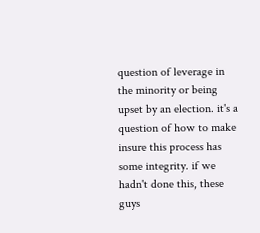question of leverage in the minority or being upset by an election. it's a question of how to make insure this process has some integrity. if we hadn't done this, these guys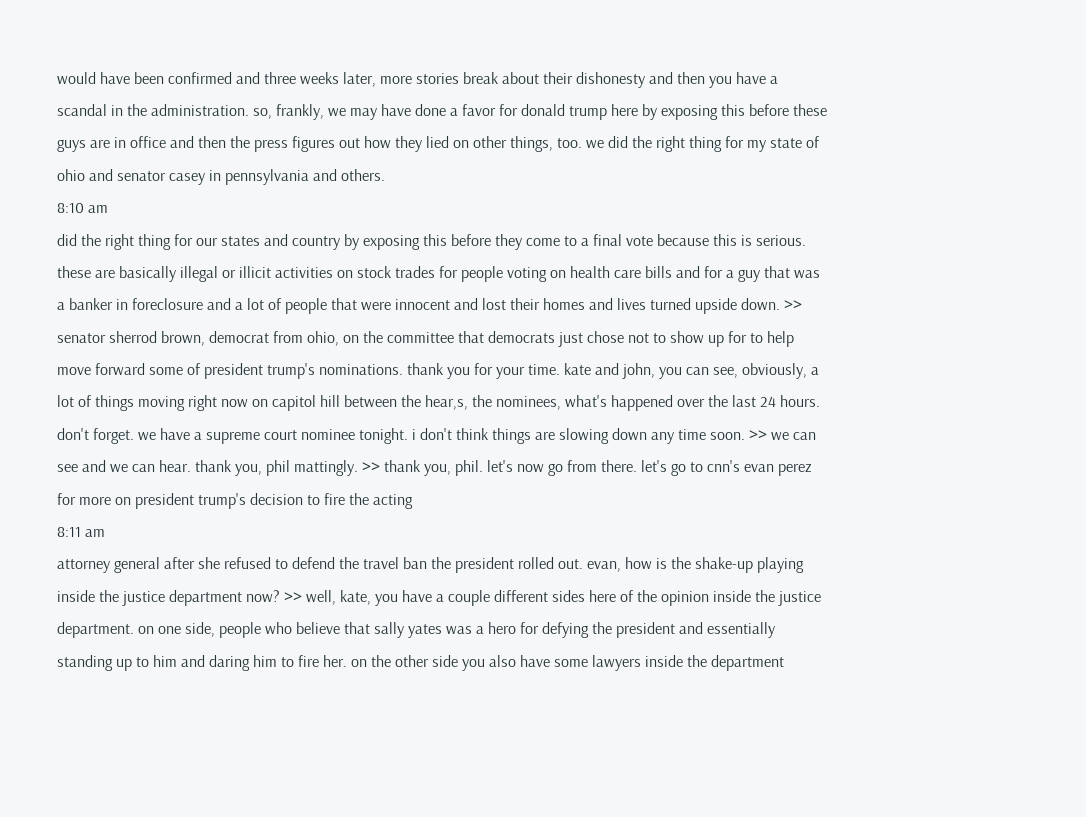would have been confirmed and three weeks later, more stories break about their dishonesty and then you have a scandal in the administration. so, frankly, we may have done a favor for donald trump here by exposing this before these guys are in office and then the press figures out how they lied on other things, too. we did the right thing for my state of ohio and senator casey in pennsylvania and others.
8:10 am
did the right thing for our states and country by exposing this before they come to a final vote because this is serious. these are basically illegal or illicit activities on stock trades for people voting on health care bills and for a guy that was a banker in foreclosure and a lot of people that were innocent and lost their homes and lives turned upside down. >> senator sherrod brown, democrat from ohio, on the committee that democrats just chose not to show up for to help move forward some of president trump's nominations. thank you for your time. kate and john, you can see, obviously, a lot of things moving right now on capitol hill between the hear,s, the nominees, what's happened over the last 24 hours. don't forget. we have a supreme court nominee tonight. i don't think things are slowing down any time soon. >> we can see and we can hear. thank you, phil mattingly. >> thank you, phil. let's now go from there. let's go to cnn's evan perez for more on president trump's decision to fire the acting
8:11 am
attorney general after she refused to defend the travel ban the president rolled out. evan, how is the shake-up playing inside the justice department now? >> well, kate, you have a couple different sides here of the opinion inside the justice department. on one side, people who believe that sally yates was a hero for defying the president and essentially standing up to him and daring him to fire her. on the other side you also have some lawyers inside the department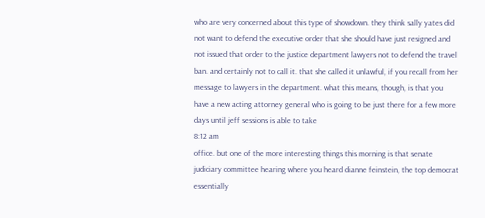who are very concerned about this type of showdown. they think sally yates did not want to defend the executive order that she should have just resigned and not issued that order to the justice department lawyers not to defend the travel ban. and certainly not to call it. that she called it unlawful, if you recall from her message to lawyers in the department. what this means, though, is that you have a new acting attorney general who is going to be just there for a few more days until jeff sessions is able to take
8:12 am
office. but one of the more interesting things this morning is that senate judiciary committee hearing where you heard dianne feinstein, the top democrat essentially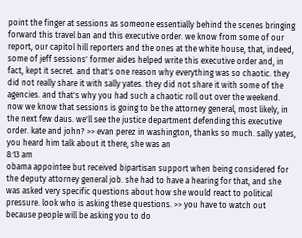point the finger at sessions as someone essentially behind the scenes bringing forward this travel ban and this executive order. we know from some of our report, our capitol hill reporters and the ones at the white house, that, indeed, some of jeff sessions' former aides helped write this executive order and, in fact, kept it secret. and that's one reason why everything was so chaotic. they did not really share it with sally yates. they did not share it with some of the agencies. and that's why you had such a chaotic roll out over the weekend. now we know that sessions is going to be the attorney general, most likely, in the next few daus. we'll see the justice department defending this executive order. kate and john? >> evan perez in washington, thanks so much. sally yates, you heard him talk about it there, she was an
8:13 am
obama appointee but received bipartisan support when being considered for the deputy attorney general job. she had to have a hearing for that, and she was asked very specific questions about how she would react to political pressure. look who is asking these questions. >> you have to watch out because people will be asking you to do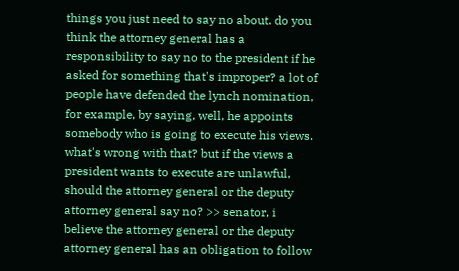things you just need to say no about. do you think the attorney general has a responsibility to say no to the president if he asked for something that's improper? a lot of people have defended the lynch nomination, for example, by saying, well, he appoints somebody who is going to execute his views. what's wrong with that? but if the views a president wants to execute are unlawful, should the attorney general or the deputy attorney general say no? >> senator, i believe the attorney general or the deputy attorney general has an obligation to follow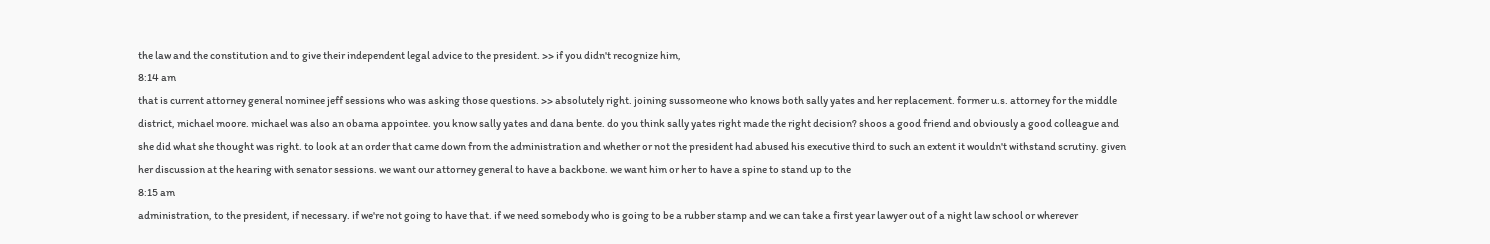the law and the constitution and to give their independent legal advice to the president. >> if you didn't recognize him,
8:14 am
that is current attorney general nominee jeff sessions who was asking those questions. >> absolutely right. joining sussomeone who knows both sally yates and her replacement. former u.s. attorney for the middle district, michael moore. michael was also an obama appointee. you know sally yates and dana bente. do you think sally yates right made the right decision? shoos a good friend and obviously a good colleague and she did what she thought was right. to look at an order that came down from the administration and whether or not the president had abused his executive third to such an extent it wouldn't withstand scrutiny. given her discussion at the hearing with senator sessions. we want our attorney general to have a backbone. we want him or her to have a spine to stand up to the
8:15 am
administration, to the president, if necessary. if we're not going to have that. if we need somebody who is going to be a rubber stamp and we can take a first year lawyer out of a night law school or wherever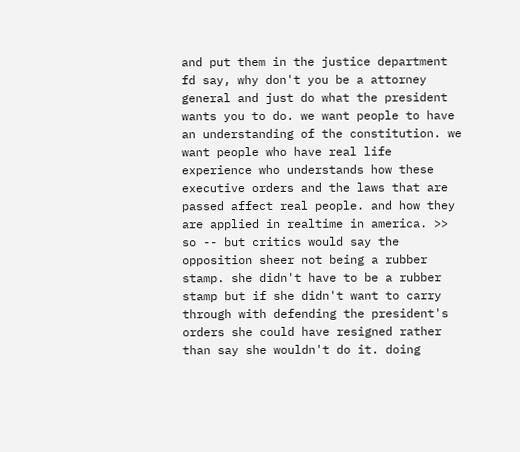and put them in the justice department fd say, why don't you be a attorney general and just do what the president wants you to do. we want people to have an understanding of the constitution. we want people who have real life experience who understands how these executive orders and the laws that are passed affect real people. and how they are applied in realtime in america. >> so -- but critics would say the opposition sheer not being a rubber stamp. she didn't have to be a rubber stamp but if she didn't want to carry through with defending the president's orders she could have resigned rather than say she wouldn't do it. doing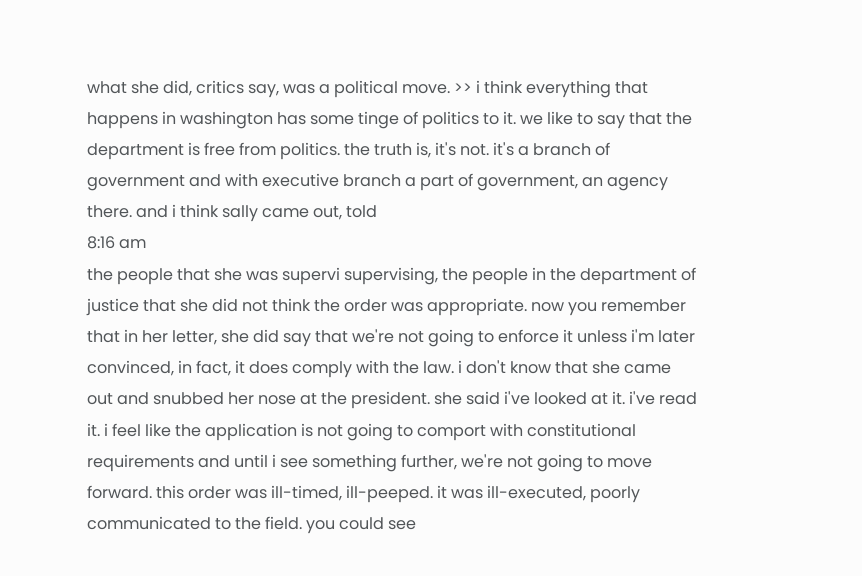what she did, critics say, was a political move. >> i think everything that happens in washington has some tinge of politics to it. we like to say that the department is free from politics. the truth is, it's not. it's a branch of government and with executive branch a part of government, an agency there. and i think sally came out, told
8:16 am
the people that she was supervi supervising, the people in the department of justice that she did not think the order was appropriate. now you remember that in her letter, she did say that we're not going to enforce it unless i'm later convinced, in fact, it does comply with the law. i don't know that she came out and snubbed her nose at the president. she said i've looked at it. i've read it. i feel like the application is not going to comport with constitutional requirements and until i see something further, we're not going to move forward. this order was ill-timed, ill-peeped. it was ill-executed, poorly communicated to the field. you could see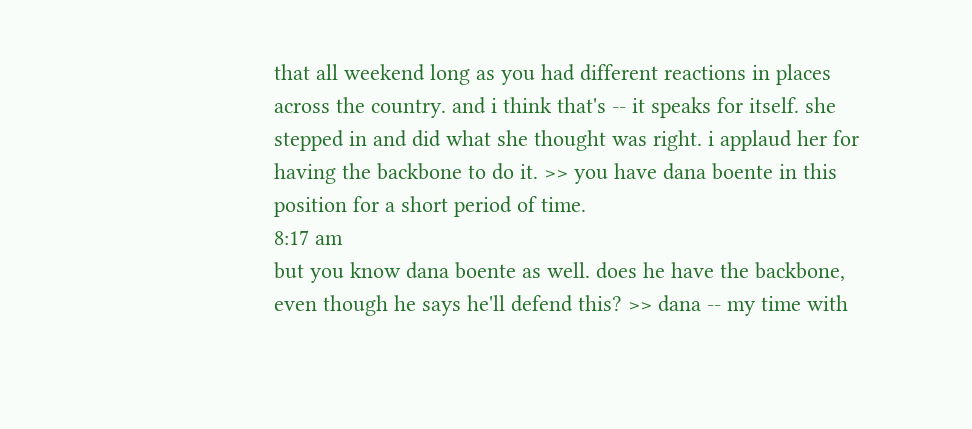that all weekend long as you had different reactions in places across the country. and i think that's -- it speaks for itself. she stepped in and did what she thought was right. i applaud her for having the backbone to do it. >> you have dana boente in this position for a short period of time.
8:17 am
but you know dana boente as well. does he have the backbone, even though he says he'll defend this? >> dana -- my time with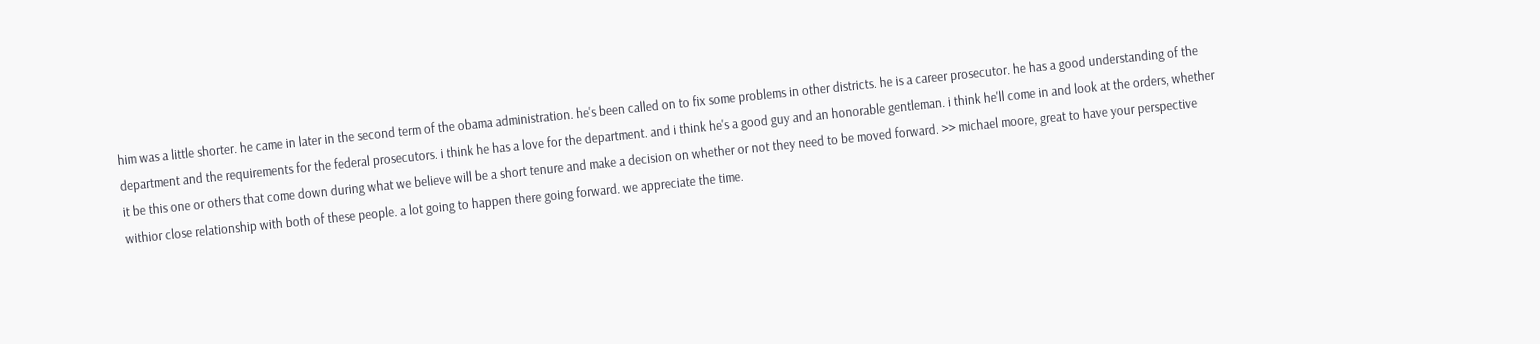him was a little shorter. he came in later in the second term of the obama administration. he's been called on to fix some problems in other districts. he is a career prosecutor. he has a good understanding of the department and the requirements for the federal prosecutors. i think he has a love for the department. and i think he's a good guy and an honorable gentleman. i think he'll come in and look at the orders, whether it be this one or others that come down during what we believe will be a short tenure and make a decision on whether or not they need to be moved forward. >> michael moore, great to have your perspective withior close relationship with both of these people. a lot going to happen there going forward. we appreciate the time.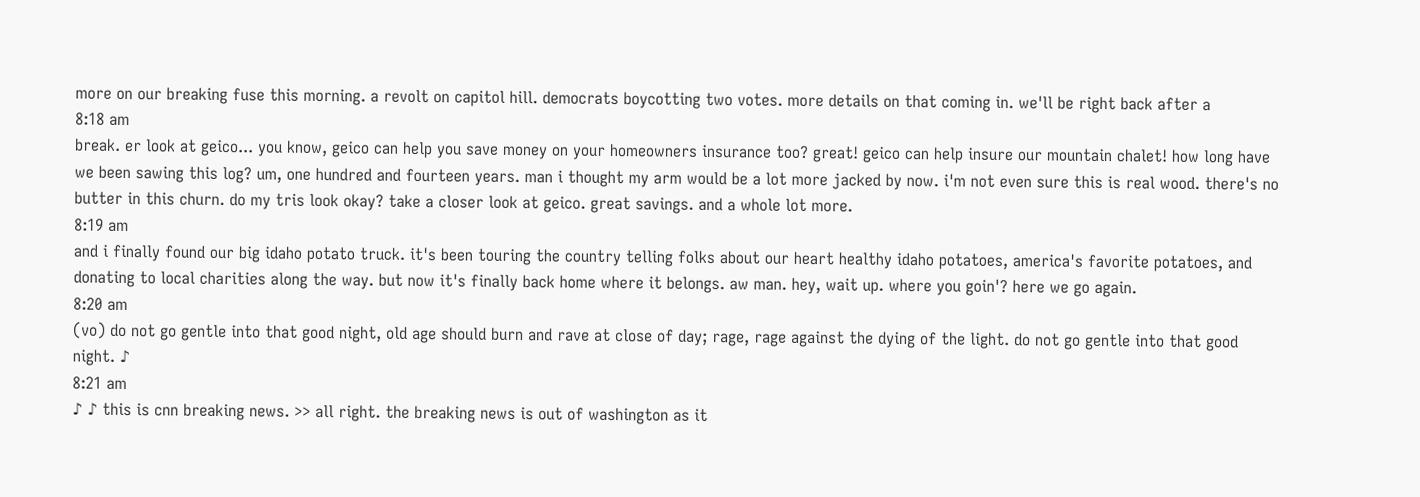more on our breaking fuse this morning. a revolt on capitol hill. democrats boycotting two votes. more details on that coming in. we'll be right back after a
8:18 am
break. er look at geico... you know, geico can help you save money on your homeowners insurance too? great! geico can help insure our mountain chalet! how long have we been sawing this log? um, one hundred and fourteen years. man i thought my arm would be a lot more jacked by now. i'm not even sure this is real wood. there's no butter in this churn. do my tris look okay? take a closer look at geico. great savings. and a whole lot more.
8:19 am
and i finally found our big idaho potato truck. it's been touring the country telling folks about our heart healthy idaho potatoes, america's favorite potatoes, and donating to local charities along the way. but now it's finally back home where it belongs. aw man. hey, wait up. where you goin'? here we go again.
8:20 am
(vo) do not go gentle into that good night, old age should burn and rave at close of day; rage, rage against the dying of the light. do not go gentle into that good night. ♪
8:21 am
♪ ♪ this is cnn breaking news. >> all right. the breaking news is out of washington as it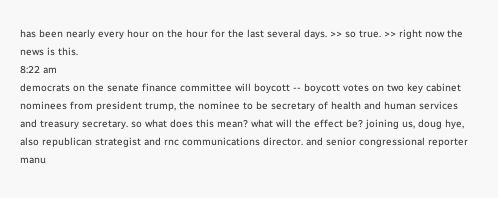has been nearly every hour on the hour for the last several days. >> so true. >> right now the news is this.
8:22 am
democrats on the senate finance committee will boycott -- boycott votes on two key cabinet nominees from president trump, the nominee to be secretary of health and human services and treasury secretary. so what does this mean? what will the effect be? joining us, doug hye, also republican strategist and rnc communications director. and senior congressional reporter manu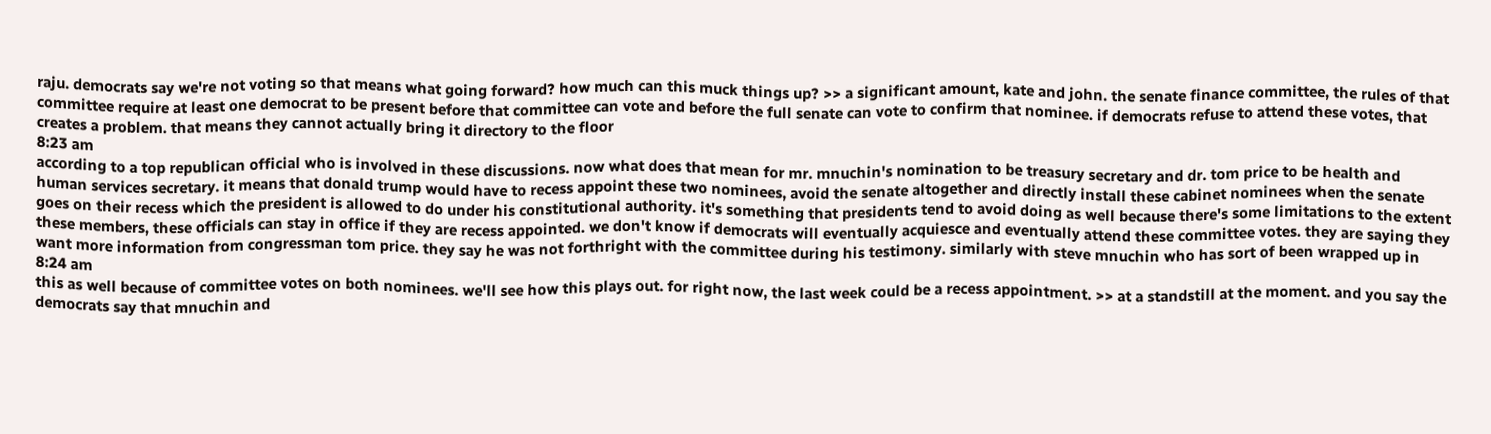raju. democrats say we're not voting so that means what going forward? how much can this muck things up? >> a significant amount, kate and john. the senate finance committee, the rules of that committee require at least one democrat to be present before that committee can vote and before the full senate can vote to confirm that nominee. if democrats refuse to attend these votes, that creates a problem. that means they cannot actually bring it directory to the floor
8:23 am
according to a top republican official who is involved in these discussions. now what does that mean for mr. mnuchin's nomination to be treasury secretary and dr. tom price to be health and human services secretary. it means that donald trump would have to recess appoint these two nominees, avoid the senate altogether and directly install these cabinet nominees when the senate goes on their recess which the president is allowed to do under his constitutional authority. it's something that presidents tend to avoid doing as well because there's some limitations to the extent these members, these officials can stay in office if they are recess appointed. we don't know if democrats will eventually acquiesce and eventually attend these committee votes. they are saying they want more information from congressman tom price. they say he was not forthright with the committee during his testimony. similarly with steve mnuchin who has sort of been wrapped up in
8:24 am
this as well because of committee votes on both nominees. we'll see how this plays out. for right now, the last week could be a recess appointment. >> at a standstill at the moment. and you say the democrats say that mnuchin and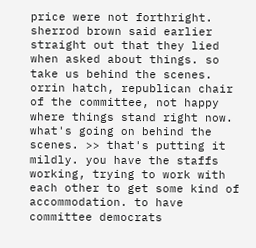price were not forthright. sherrod brown said earlier straight out that they lied when asked about things. so take us behind the scenes. orrin hatch, republican chair of the committee, not happy where things stand right now. what's going on behind the scenes. >> that's putting it mildly. you have the staffs working, trying to work with each other to get some kind of accommodation. to have committee democrats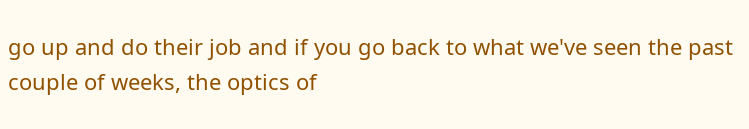go up and do their job and if you go back to what we've seen the past couple of weeks, the optics of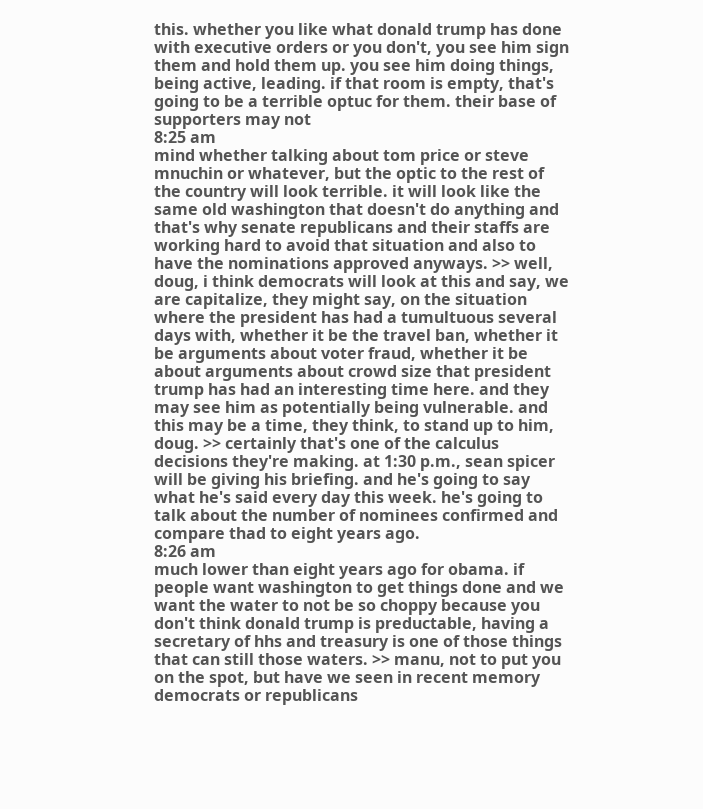this. whether you like what donald trump has done with executive orders or you don't, you see him sign them and hold them up. you see him doing things, being active, leading. if that room is empty, that's going to be a terrible optuc for them. their base of supporters may not
8:25 am
mind whether talking about tom price or steve mnuchin or whatever, but the optic to the rest of the country will look terrible. it will look like the same old washington that doesn't do anything and that's why senate republicans and their staffs are working hard to avoid that situation and also to have the nominations approved anyways. >> well, doug, i think democrats will look at this and say, we are capitalize, they might say, on the situation where the president has had a tumultuous several days with, whether it be the travel ban, whether it be arguments about voter fraud, whether it be about arguments about crowd size that president trump has had an interesting time here. and they may see him as potentially being vulnerable. and this may be a time, they think, to stand up to him, doug. >> certainly that's one of the calculus decisions they're making. at 1:30 p.m., sean spicer will be giving his briefing. and he's going to say what he's said every day this week. he's going to talk about the number of nominees confirmed and compare thad to eight years ago.
8:26 am
much lower than eight years ago for obama. if people want washington to get things done and we want the water to not be so choppy because you don't think donald trump is preductable, having a secretary of hhs and treasury is one of those things that can still those waters. >> manu, not to put you on the spot, but have we seen in recent memory democrats or republicans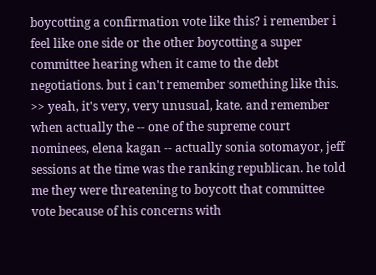boycotting a confirmation vote like this? i remember i feel like one side or the other boycotting a super committee hearing when it came to the debt negotiations. but i can't remember something like this. >> yeah, it's very, very unusual, kate. and remember when actually the -- one of the supreme court nominees, elena kagan -- actually sonia sotomayor, jeff sessions at the time was the ranking republican. he told me they were threatening to boycott that committee vote because of his concerns with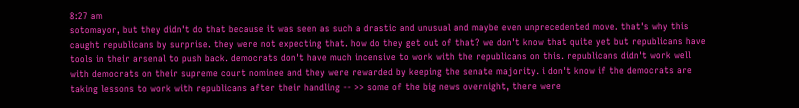8:27 am
sotomayor, but they didn't do that because it was seen as such a drastic and unusual and maybe even unprecedented move. that's why this caught republicans by surprise. they were not expecting that. how do they get out of that? we don't know that quite yet but republicans have tools in their arsenal to push back. democrats don't have much incensive to work with the republicans on this. republicans didn't work well with democrats on their supreme court nominee and they were rewarded by keeping the senate majority. i don't know if the democrats are taking lessons to work with republicans after their handling -- >> some of the big news overnight, there were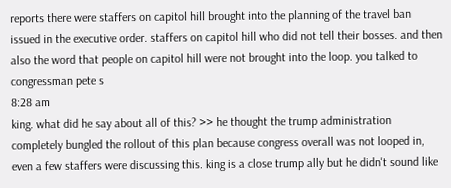reports there were staffers on capitol hill brought into the planning of the travel ban issued in the executive order. staffers on capitol hill who did not tell their bosses. and then also the word that people on capitol hill were not brought into the loop. you talked to congressman pete s
8:28 am
king. what did he say about all of this? >> he thought the trump administration completely bungled the rollout of this plan because congress overall was not looped in, even a few staffers were discussing this. king is a close trump ally but he didn't sound like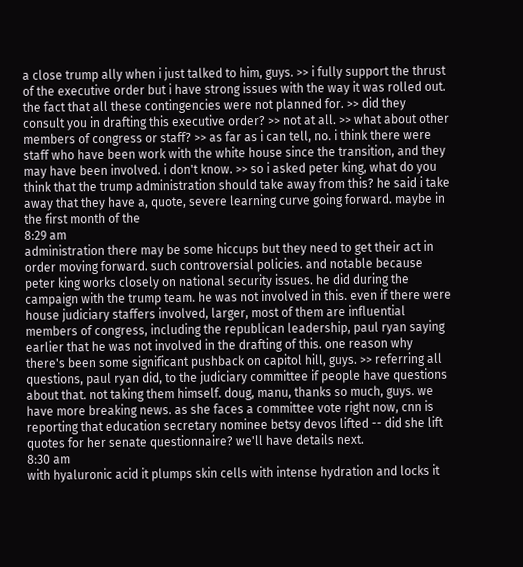a close trump ally when i just talked to him, guys. >> i fully support the thrust of the executive order but i have strong issues with the way it was rolled out. the fact that all these contingencies were not planned for. >> did they consult you in drafting this executive order? >> not at all. >> what about other members of congress or staff? >> as far as i can tell, no. i think there were staff who have been work with the white house since the transition, and they may have been involved. i don't know. >> so i asked peter king, what do you think that the trump administration should take away from this? he said i take away that they have a, quote, severe learning curve going forward. maybe in the first month of the
8:29 am
administration there may be some hiccups but they need to get their act in order moving forward. such controversial policies. and notable because peter king works closely on national security issues. he did during the campaign with the trump team. he was not involved in this. even if there were house judiciary staffers involved, larger, most of them are influential members of congress, including the republican leadership, paul ryan saying earlier that he was not involved in the drafting of this. one reason why there's been some significant pushback on capitol hill, guys. >> referring all questions, paul ryan did, to the judiciary committee if people have questions about that. not taking them himself. doug, manu, thanks so much, guys. we have more breaking news. as she faces a committee vote right now, cnn is reporting that education secretary nominee betsy devos lifted -- did she lift quotes for her senate questionnaire? we'll have details next.
8:30 am
with hyaluronic acid it plumps skin cells with intense hydration and locks it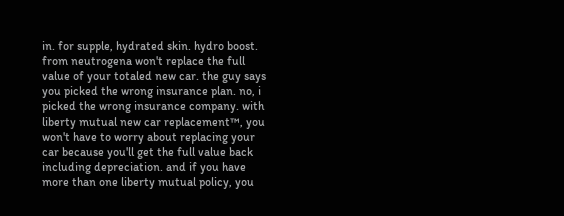in. for supple, hydrated skin. hydro boost. from neutrogena won't replace the full value of your totaled new car. the guy says you picked the wrong insurance plan. no, i picked the wrong insurance company. with liberty mutual new car replacement™, you won't have to worry about replacing your car because you'll get the full value back including depreciation. and if you have more than one liberty mutual policy, you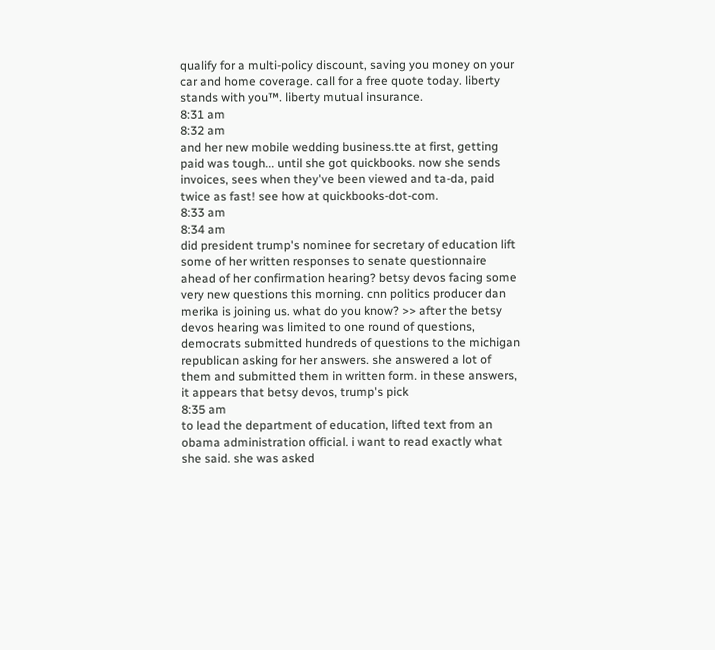qualify for a multi-policy discount, saving you money on your car and home coverage. call for a free quote today. liberty stands with you™. liberty mutual insurance.
8:31 am
8:32 am
and her new mobile wedding business.tte at first, getting paid was tough... until she got quickbooks. now she sends invoices, sees when they've been viewed and ta-da, paid twice as fast! see how at quickbooks-dot-com.
8:33 am
8:34 am
did president trump's nominee for secretary of education lift some of her written responses to senate questionnaire ahead of her confirmation hearing? betsy devos facing some very new questions this morning. cnn politics producer dan merika is joining us. what do you know? >> after the betsy devos hearing was limited to one round of questions, democrats submitted hundreds of questions to the michigan republican asking for her answers. she answered a lot of them and submitted them in written form. in these answers, it appears that betsy devos, trump's pick
8:35 am
to lead the department of education, lifted text from an obama administration official. i want to read exactly what she said. she was asked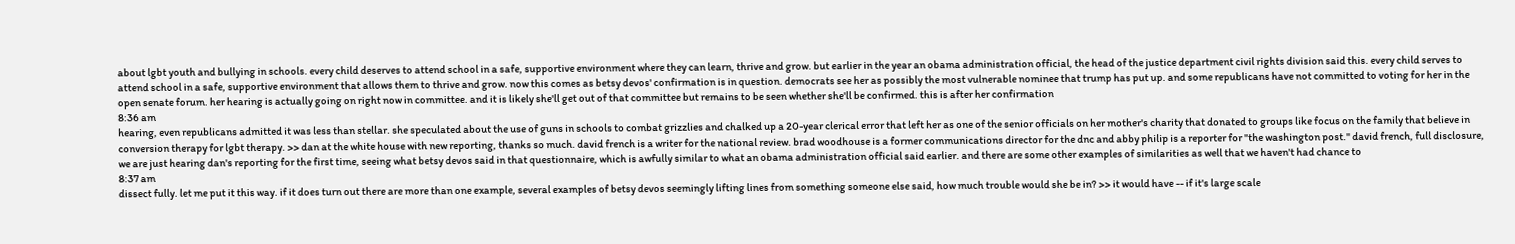about lgbt youth and bullying in schools. every child deserves to attend school in a safe, supportive environment where they can learn, thrive and grow. but earlier in the year an obama administration official, the head of the justice department civil rights division said this. every child serves to attend school in a safe, supportive environment that allows them to thrive and grow. now this comes as betsy devos' confirmation is in question. democrats see her as possibly the most vulnerable nominee that trump has put up. and some republicans have not committed to voting for her in the open senate forum. her hearing is actually going on right now in committee. and it is likely she'll get out of that committee but remains to be seen whether she'll be confirmed. this is after her confirmation
8:36 am
hearing, even republicans admitted it was less than stellar. she speculated about the use of guns in schools to combat grizzlies and chalked up a 20-year clerical error that left her as one of the senior officials on her mother's charity that donated to groups like focus on the family that believe in conversion therapy for lgbt therapy. >> dan at the white house with new reporting, thanks so much. david french is a writer for the national review. brad woodhouse is a former communications director for the dnc and abby philip is a reporter for "the washington post." david french, full disclosure, we are just hearing dan's reporting for the first time, seeing what betsy devos said in that questionnaire, which is awfully similar to what an obama administration official said earlier. and there are some other examples of similarities as well that we haven't had chance to
8:37 am
dissect fully. let me put it this way. if it does turn out there are more than one example, several examples of betsy devos seemingly lifting lines from something someone else said, how much trouble would she be in? >> it would have -- if it's large scale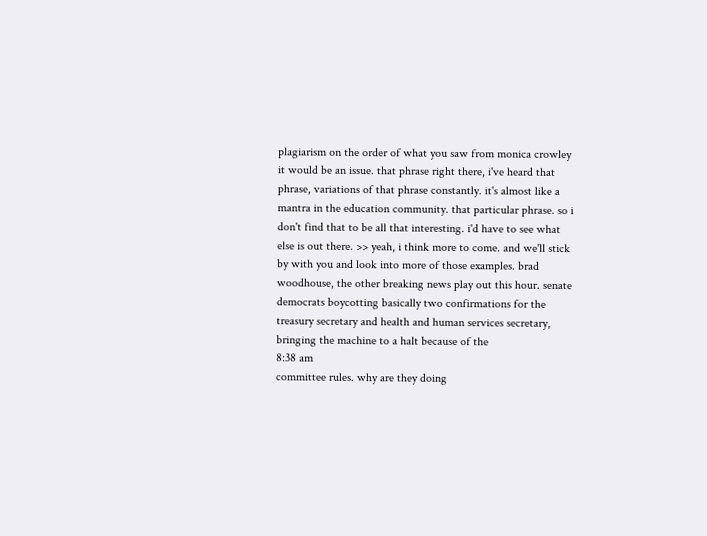plagiarism on the order of what you saw from monica crowley it would be an issue. that phrase right there, i've heard that phrase, variations of that phrase constantly. it's almost like a mantra in the education community. that particular phrase. so i don't find that to be all that interesting. i'd have to see what else is out there. >> yeah, i think more to come. and we'll stick by with you and look into more of those examples. brad woodhouse, the other breaking news play out this hour. senate democrats boycotting basically two confirmations for the treasury secretary and health and human services secretary, bringing the machine to a halt because of the
8:38 am
committee rules. why are they doing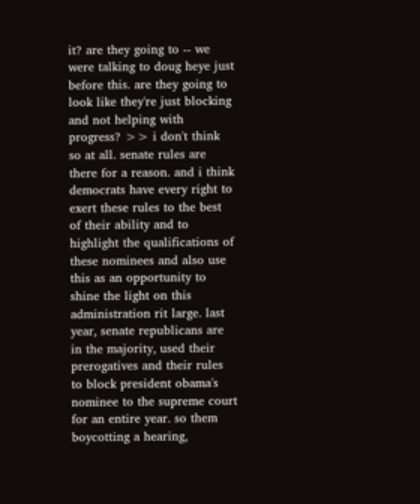it? are they going to -- we were talking to doug heye just before this. are they going to look like they're just blocking and not helping with progress? >> i don't think so at all. senate rules are there for a reason. and i think democrats have every right to exert these rules to the best of their ability and to highlight the qualifications of these nominees and also use this as an opportunity to shine the light on this administration rit large. last year, senate republicans are in the majority, used their prerogatives and their rules to block president obama's nominee to the supreme court for an entire year. so them boycotting a hearing,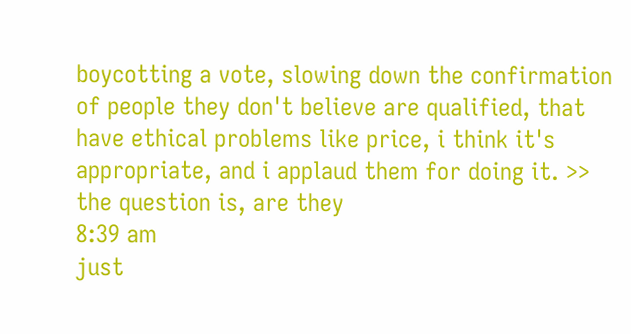boycotting a vote, slowing down the confirmation of people they don't believe are qualified, that have ethical problems like price, i think it's appropriate, and i applaud them for doing it. >> the question is, are they
8:39 am
just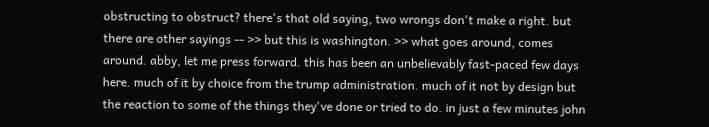obstructing to obstruct? there's that old saying, two wrongs don't make a right. but there are other sayings -- >> but this is washington. >> what goes around, comes around. abby, let me press forward. this has been an unbelievably fast-paced few days here. much of it by choice from the trump administration. much of it not by design but the reaction to some of the things they've done or tried to do. in just a few minutes john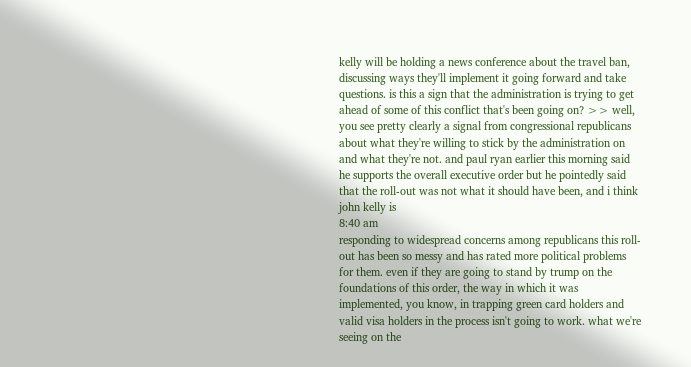kelly will be holding a news conference about the travel ban, discussing ways they'll implement it going forward and take questions. is this a sign that the administration is trying to get ahead of some of this conflict that's been going on? >> well, you see pretty clearly a signal from congressional republicans about what they're willing to stick by the administration on and what they're not. and paul ryan earlier this morning said he supports the overall executive order but he pointedly said that the roll-out was not what it should have been, and i think john kelly is
8:40 am
responding to widespread concerns among republicans this roll-out has been so messy and has rated more political problems for them. even if they are going to stand by trump on the foundations of this order, the way in which it was implemented, you know, in trapping green card holders and valid visa holders in the process isn't going to work. what we're seeing on the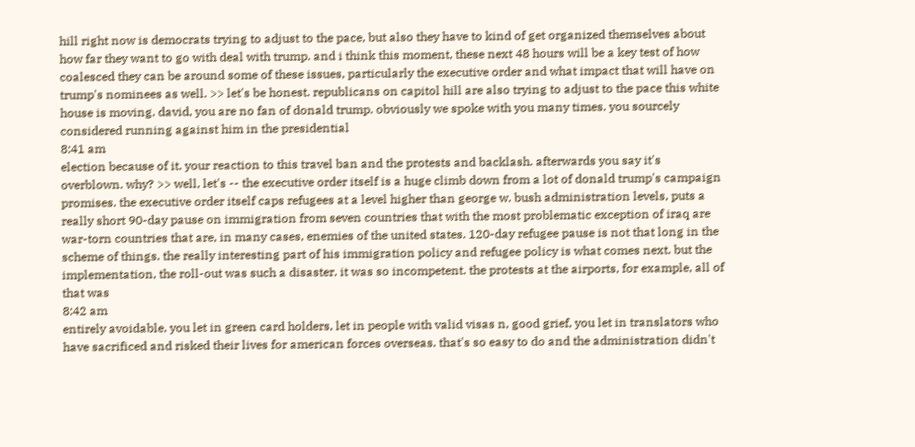hill right now is democrats trying to adjust to the pace, but also they have to kind of get organized themselves about how far they want to go with deal with trump. and i think this moment, these next 48 hours will be a key test of how coalesced they can be around some of these issues, particularly the executive order and what impact that will have on trump's nominees as well. >> let's be honest. republicans on capitol hill are also trying to adjust to the pace this white house is moving. david, you are no fan of donald trump. obviously we spoke with you many times. you sourcely considered running against him in the presidential
8:41 am
election because of it. your reaction to this travel ban and the protests and backlash. afterwards you say it's overblown. why? >> well, let's -- the executive order itself is a huge climb down from a lot of donald trump's campaign promises. the executive order itself caps refugees at a level higher than george w. bush administration levels, puts a really short 90-day pause on immigration from seven countries that with the most problematic exception of iraq are war-torn countries that are, in many cases, enemies of the united states. 120-day refugee pause is not that long in the scheme of things. the really interesting part of his immigration policy and refugee policy is what comes next. but the implementation, the roll-out was such a disaster. it was so incompetent. the protests at the airports, for example, all of that was
8:42 am
entirely avoidable. you let in green card holders, let in people with valid visas n, good grief, you let in translators who have sacrificed and risked their lives for american forces overseas. that's so easy to do and the administration didn't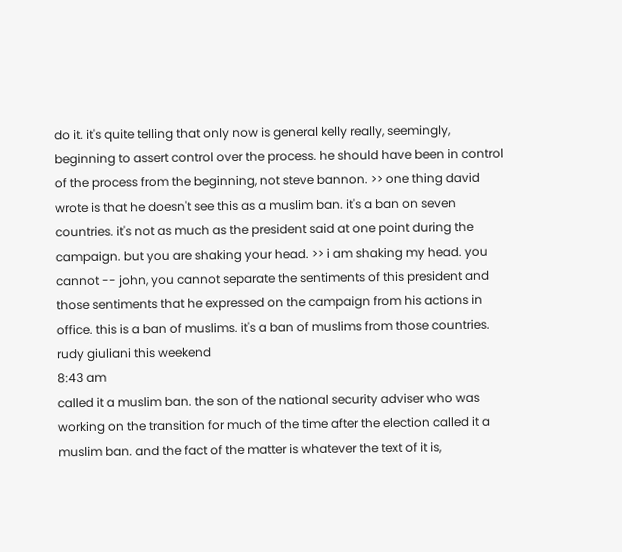do it. it's quite telling that only now is general kelly really, seemingly, beginning to assert control over the process. he should have been in control of the process from the beginning, not steve bannon. >> one thing david wrote is that he doesn't see this as a muslim ban. it's a ban on seven countries. it's not as much as the president said at one point during the campaign. but you are shaking your head. >> i am shaking my head. you cannot -- john, you cannot separate the sentiments of this president and those sentiments that he expressed on the campaign from his actions in office. this is a ban of muslims. it's a ban of muslims from those countries. rudy giuliani this weekend
8:43 am
called it a muslim ban. the son of the national security adviser who was working on the transition for much of the time after the election called it a muslim ban. and the fact of the matter is whatever the text of it is,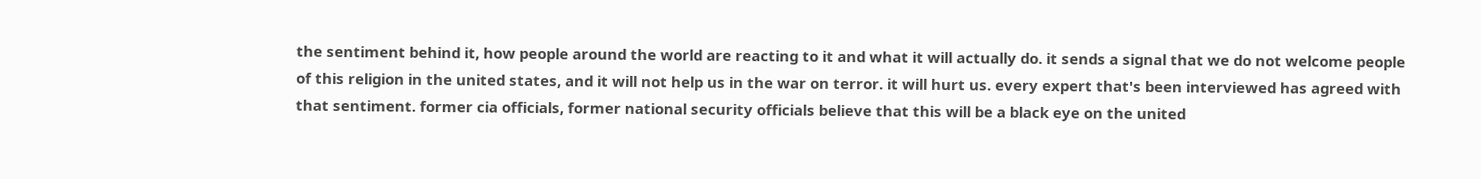the sentiment behind it, how people around the world are reacting to it and what it will actually do. it sends a signal that we do not welcome people of this religion in the united states, and it will not help us in the war on terror. it will hurt us. every expert that's been interviewed has agreed with that sentiment. former cia officials, former national security officials believe that this will be a black eye on the united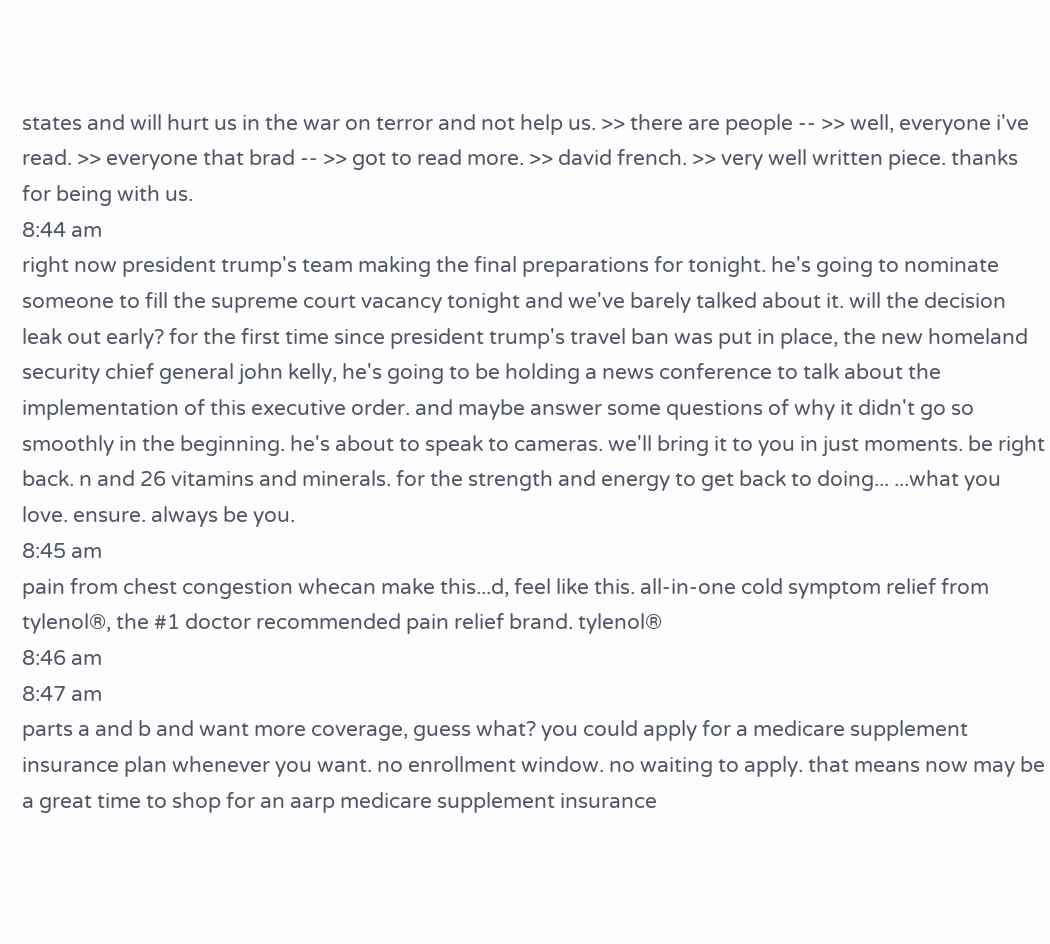states and will hurt us in the war on terror and not help us. >> there are people -- >> well, everyone i've read. >> everyone that brad -- >> got to read more. >> david french. >> very well written piece. thanks for being with us.
8:44 am
right now president trump's team making the final preparations for tonight. he's going to nominate someone to fill the supreme court vacancy tonight and we've barely talked about it. will the decision leak out early? for the first time since president trump's travel ban was put in place, the new homeland security chief general john kelly, he's going to be holding a news conference to talk about the implementation of this executive order. and maybe answer some questions of why it didn't go so smoothly in the beginning. he's about to speak to cameras. we'll bring it to you in just moments. be right back. n and 26 vitamins and minerals. for the strength and energy to get back to doing... ...what you love. ensure. always be you.
8:45 am
pain from chest congestion whecan make this...d, feel like this. all-in-one cold symptom relief from tylenol®, the #1 doctor recommended pain relief brand. tylenol®
8:46 am
8:47 am
parts a and b and want more coverage, guess what? you could apply for a medicare supplement insurance plan whenever you want. no enrollment window. no waiting to apply. that means now may be a great time to shop for an aarp medicare supplement insurance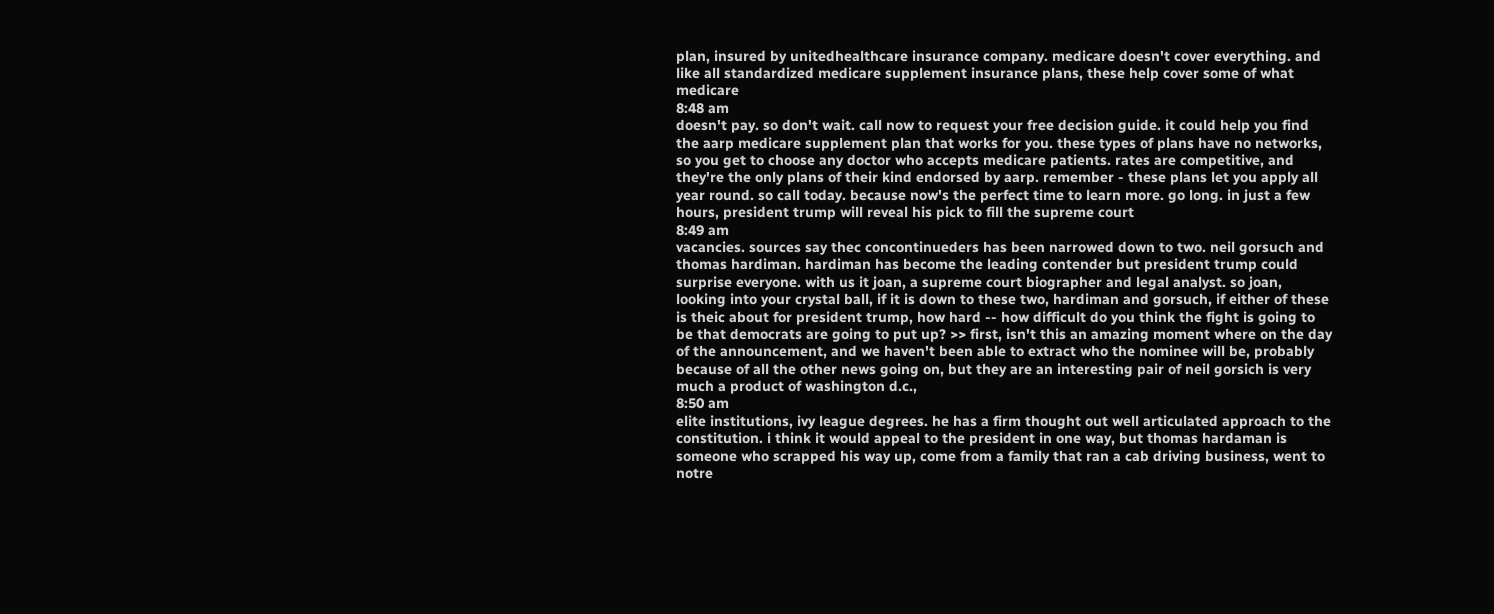plan, insured by unitedhealthcare insurance company. medicare doesn't cover everything. and like all standardized medicare supplement insurance plans, these help cover some of what medicare
8:48 am
doesn't pay. so don't wait. call now to request your free decision guide. it could help you find the aarp medicare supplement plan that works for you. these types of plans have no networks, so you get to choose any doctor who accepts medicare patients. rates are competitive, and they're the only plans of their kind endorsed by aarp. remember - these plans let you apply all year round. so call today. because now's the perfect time to learn more. go long. in just a few hours, president trump will reveal his pick to fill the supreme court
8:49 am
vacancies. sources say thec concontinueders has been narrowed down to two. neil gorsuch and thomas hardiman. hardiman has become the leading contender but president trump could surprise everyone. with us it joan, a supreme court biographer and legal analyst. so joan, looking into your crystal ball, if it is down to these two, hardiman and gorsuch, if either of these is theic about for president trump, how hard -- how difficult do you think the fight is going to be that democrats are going to put up? >> first, isn't this an amazing moment where on the day of the announcement, and we haven't been able to extract who the nominee will be, probably because of all the other news going on, but they are an interesting pair of neil gorsich is very much a product of washington d.c.,
8:50 am
elite institutions, ivy league degrees. he has a firm thought out well articulated approach to the constitution. i think it would appeal to the president in one way, but thomas hardaman is someone who scrapped his way up, come from a family that ran a cab driving business, went to notre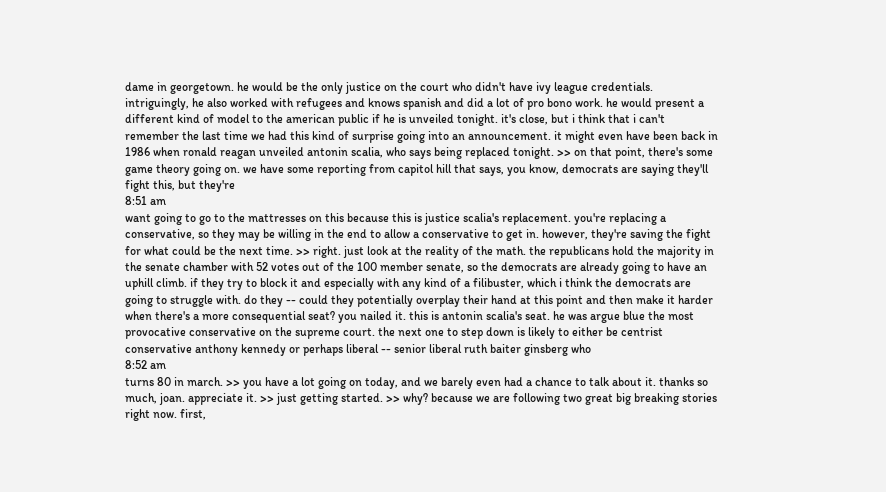dame in georgetown. he would be the only justice on the court who didn't have ivy league credentials. intriguingly, he also worked with refugees and knows spanish and did a lot of pro bono work. he would present a different kind of model to the american public if he is unveiled tonight. it's close, but i think that i can't remember the last time we had this kind of surprise going into an announcement. it might even have been back in 1986 when ronald reagan unveiled antonin scalia, who says being replaced tonight. >> on that point, there's some game theory going on. we have some reporting from capitol hill that says, you know, democrats are saying they'll fight this, but they're
8:51 am
want going to go to the mattresses on this because this is justice scalia's replacement. you're replacing a conservative, so they may be willing in the end to allow a conservative to get in. however, they're saving the fight for what could be the next time. >> right. just look at the reality of the math. the republicans hold the majority in the senate chamber with 52 votes out of the 100 member senate, so the democrats are already going to have an uphill climb. if they try to block it and especially with any kind of a filibuster, which i think the democrats are going to struggle with. do they -- could they potentially overplay their hand at this point and then make it harder when there's a more consequential seat? you nailed it. this is antonin scalia's seat. he was argue blue the most provocative conservative on the supreme court. the next one to step down is likely to either be centrist conservative anthony kennedy or perhaps liberal -- senior liberal ruth baiter ginsberg who
8:52 am
turns 80 in march. >> you have a lot going on today, and we barely even had a chance to talk about it. thanks so much, joan. appreciate it. >> just getting started. >> why? because we are following two great big breaking stories right now. first,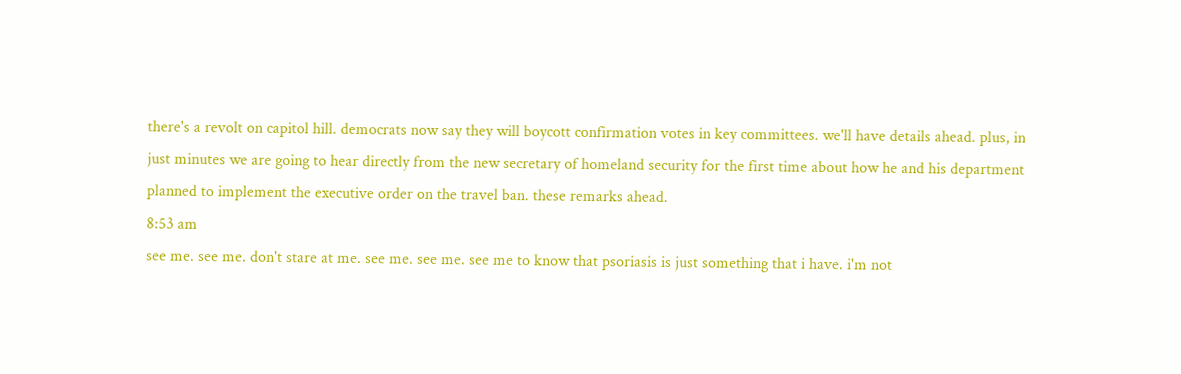there's a revolt on capitol hill. democrats now say they will boycott confirmation votes in key committees. we'll have details ahead. plus, in just minutes we are going to hear directly from the new secretary of homeland security for the first time about how he and his department planned to implement the executive order on the travel ban. these remarks ahead.
8:53 am
see me. see me. don't stare at me. see me. see me. see me to know that psoriasis is just something that i have. i'm not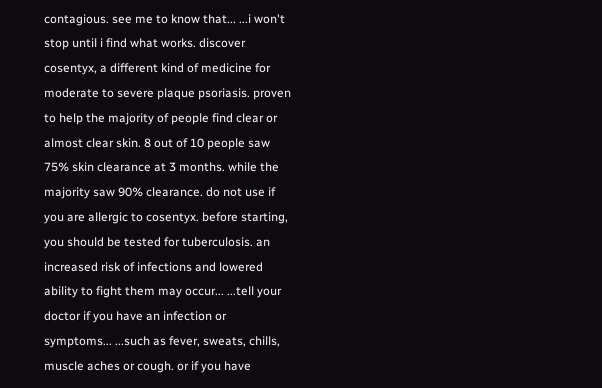contagious. see me to know that... ...i won't stop until i find what works. discover cosentyx, a different kind of medicine for moderate to severe plaque psoriasis. proven to help the majority of people find clear or almost clear skin. 8 out of 10 people saw 75% skin clearance at 3 months. while the majority saw 90% clearance. do not use if you are allergic to cosentyx. before starting, you should be tested for tuberculosis. an increased risk of infections and lowered ability to fight them may occur... ...tell your doctor if you have an infection or symptoms... ...such as fever, sweats, chills, muscle aches or cough. or if you have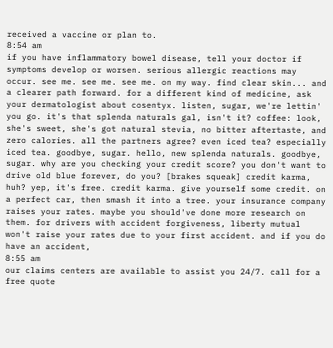received a vaccine or plan to.
8:54 am
if you have inflammatory bowel disease, tell your doctor if symptoms develop or worsen. serious allergic reactions may occur. see me. see me. see me. on my way. find clear skin... and a clearer path forward. for a different kind of medicine, ask your dermatologist about cosentyx. listen, sugar, we're lettin' you go. it's that splenda naturals gal, isn't it? coffee: look, she's sweet, she's got natural stevia, no bitter aftertaste, and zero calories. all the partners agree? even iced tea? especially iced tea. goodbye, sugar. hello, new splenda naturals. goodbye, sugar. why are you checking your credit score? you don't want to drive old blue forever, do you? [brakes squeak] credit karma, huh? yep, it's free. credit karma. give yourself some credit. on a perfect car, then smash it into a tree. your insurance company raises your rates. maybe you should've done more research on them. for drivers with accident forgiveness, liberty mutual won't raise your rates due to your first accident. and if you do have an accident,
8:55 am
our claims centers are available to assist you 24/7. call for a free quote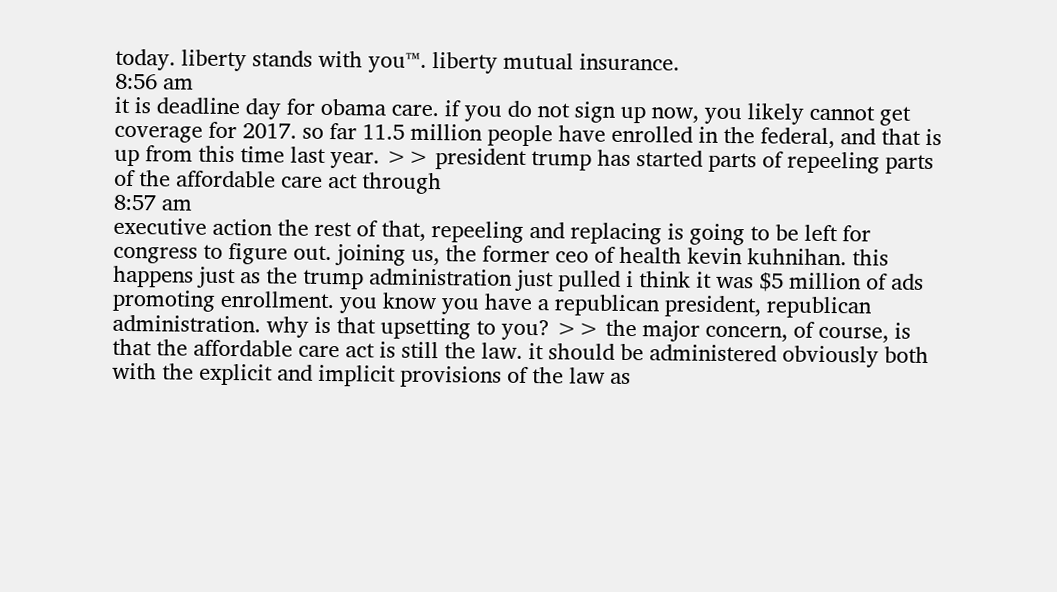today. liberty stands with you™. liberty mutual insurance.
8:56 am
it is deadline day for obama care. if you do not sign up now, you likely cannot get coverage for 2017. so far 11.5 million people have enrolled in the federal, and that is up from this time last year. >> president trump has started parts of repeeling parts of the affordable care act through
8:57 am
executive action the rest of that, repeeling and replacing is going to be left for congress to figure out. joining us, the former ceo of health kevin kuhnihan. this happens just as the trump administration just pulled i think it was $5 million of ads promoting enrollment. you know you have a republican president, republican administration. why is that upsetting to you? >> the major concern, of course, is that the affordable care act is still the law. it should be administered obviously both with the explicit and implicit provisions of the law as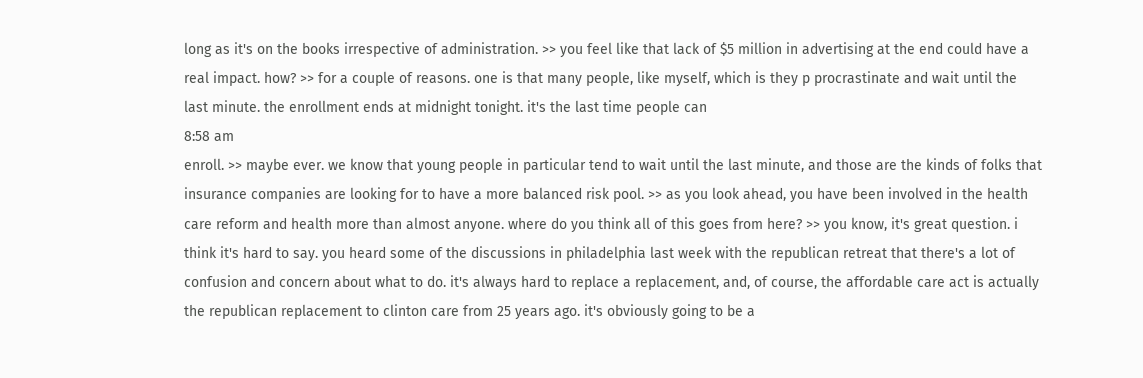long as it's on the books irrespective of administration. >> you feel like that lack of $5 million in advertising at the end could have a real impact. how? >> for a couple of reasons. one is that many people, like myself, which is they p procrastinate and wait until the last minute. the enrollment ends at midnight tonight. it's the last time people can
8:58 am
enroll. >> maybe ever. we know that young people in particular tend to wait until the last minute, and those are the kinds of folks that insurance companies are looking for to have a more balanced risk pool. >> as you look ahead, you have been involved in the health care reform and health more than almost anyone. where do you think all of this goes from here? >> you know, it's great question. i think it's hard to say. you heard some of the discussions in philadelphia last week with the republican retreat that there's a lot of confusion and concern about what to do. it's always hard to replace a replacement, and, of course, the affordable care act is actually the republican replacement to clinton care from 25 years ago. it's obviously going to be a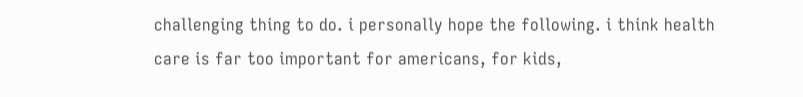challenging thing to do. i personally hope the following. i think health care is far too important for americans, for kids,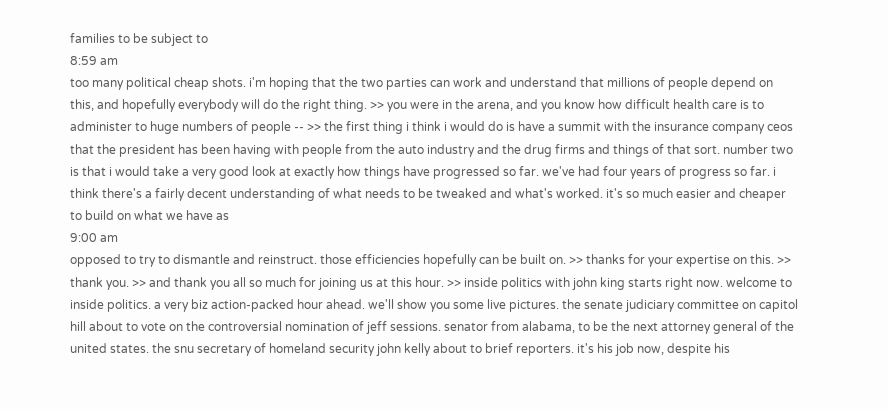families to be subject to
8:59 am
too many political cheap shots. i'm hoping that the two parties can work and understand that millions of people depend on this, and hopefully everybody will do the right thing. >> you were in the arena, and you know how difficult health care is to administer to huge numbers of people -- >> the first thing i think i would do is have a summit with the insurance company ceos that the president has been having with people from the auto industry and the drug firms and things of that sort. number two is that i would take a very good look at exactly how things have progressed so far. we've had four years of progress so far. i think there's a fairly decent understanding of what needs to be tweaked and what's worked. it's so much easier and cheaper to build on what we have as
9:00 am
opposed to try to dismantle and reinstruct. those efficiencies hopefully can be built on. >> thanks for your expertise on this. >> thank you. >> and thank you all so much for joining us at this hour. >> inside politics with john king starts right now. welcome to inside politics. a very biz action-packed hour ahead. we'll show you some live pictures. the senate judiciary committee on capitol hill about to vote on the controversial nomination of jeff sessions. senator from alabama, to be the next attorney general of the united states. the snu secretary of homeland security john kelly about to brief reporters. it's his job now, despite his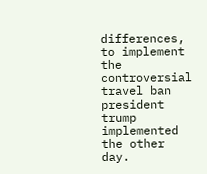differences, to implement the controversial travel ban president trump implemented the other day.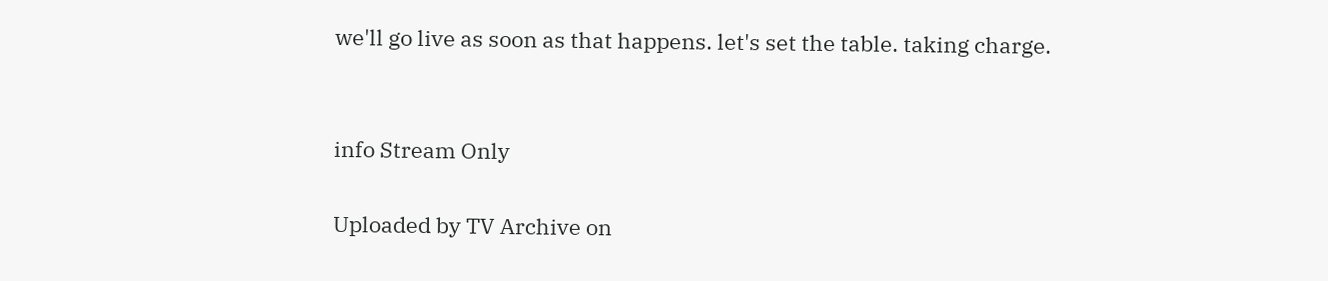we'll go live as soon as that happens. let's set the table. taking charge.


info Stream Only

Uploaded by TV Archive on